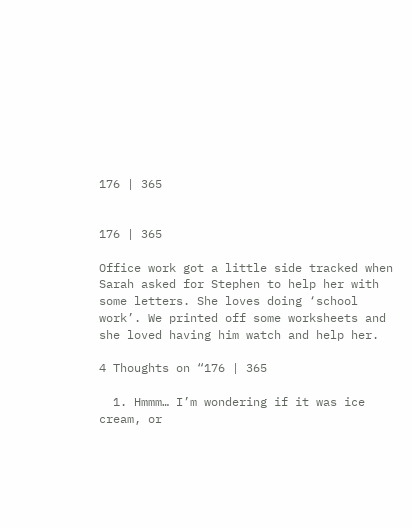176 | 365


176 | 365

Office work got a little side tracked when Sarah asked for Stephen to help her with some letters. She loves doing ‘school work’. We printed off some worksheets and she loved having him watch and help her.

4 Thoughts on “176 | 365

  1. Hmmm… I’m wondering if it was ice cream, or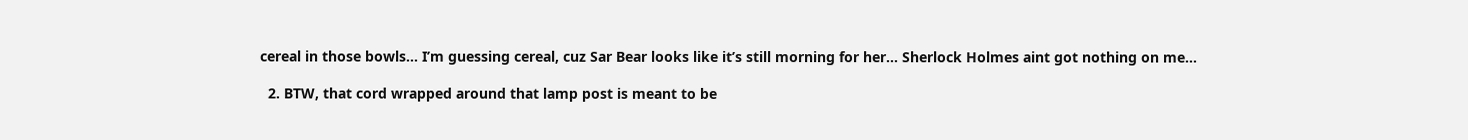cereal in those bowls… I’m guessing cereal, cuz Sar Bear looks like it’s still morning for her… Sherlock Holmes aint got nothing on me…

  2. BTW, that cord wrapped around that lamp post is meant to be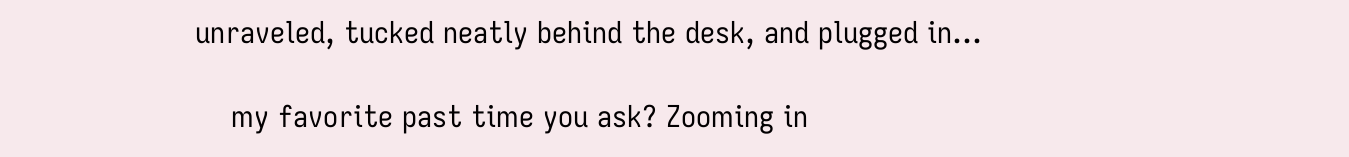unraveled, tucked neatly behind the desk, and plugged in…

    my favorite past time you ask? Zooming in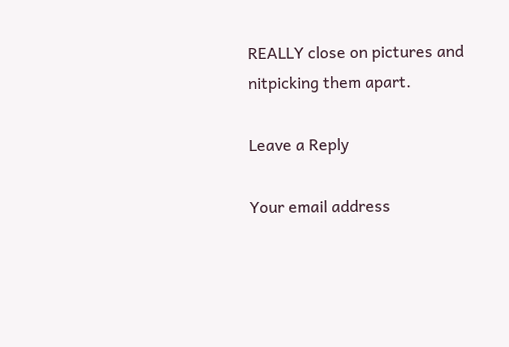REALLY close on pictures and nitpicking them apart.

Leave a Reply

Your email address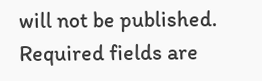will not be published. Required fields are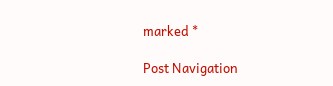marked *

Post Navigation